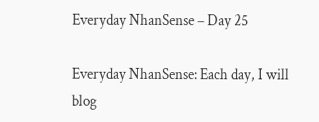Everyday NhanSense – Day 25

Everyday NhanSense: Each day, I will blog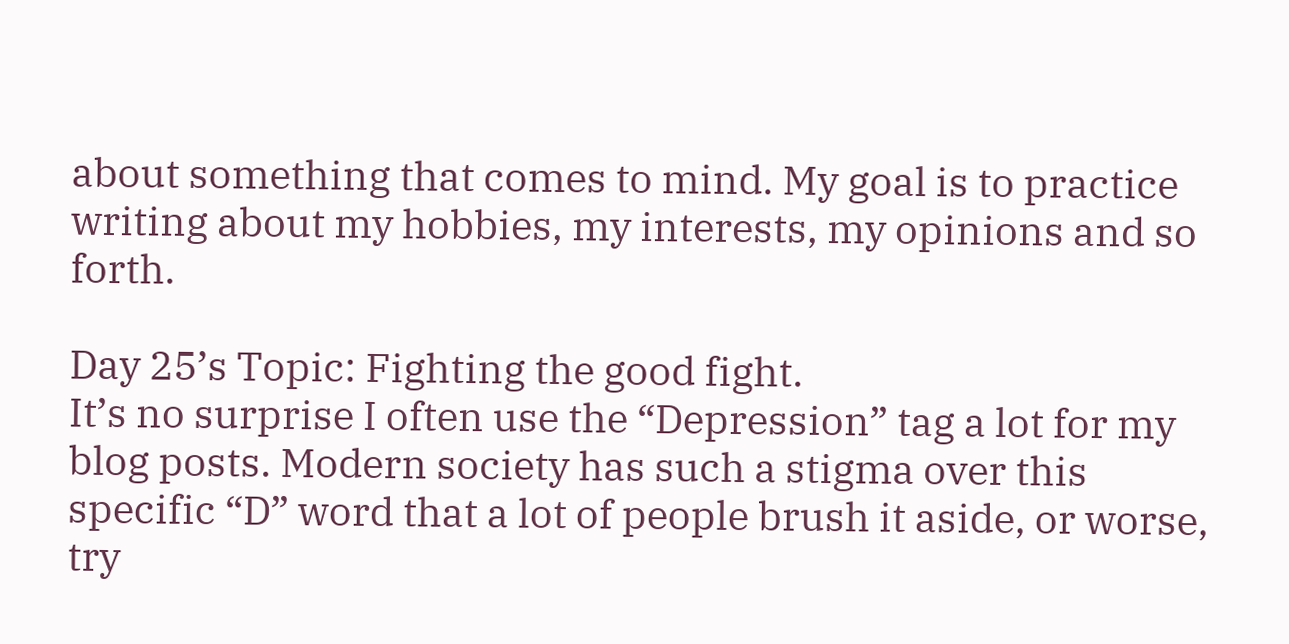about something that comes to mind. My goal is to practice writing about my hobbies, my interests, my opinions and so forth.

Day 25’s Topic: Fighting the good fight.
It’s no surprise I often use the “Depression” tag a lot for my blog posts. Modern society has such a stigma over this specific “D” word that a lot of people brush it aside, or worse, try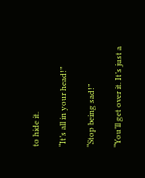to hide it.

“It’s all in your head!”

“Stop being sad!”

“You’ll get over it. It’s just a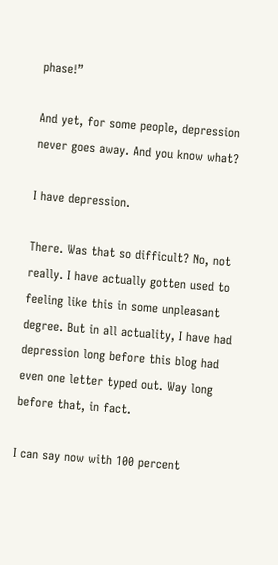phase!”

And yet, for some people, depression never goes away. And you know what?

I have depression.

There. Was that so difficult? No, not really. I have actually gotten used to feeling like this in some unpleasant degree. But in all actuality, I have had depression long before this blog had even one letter typed out. Way long before that, in fact.

I can say now with 100 percent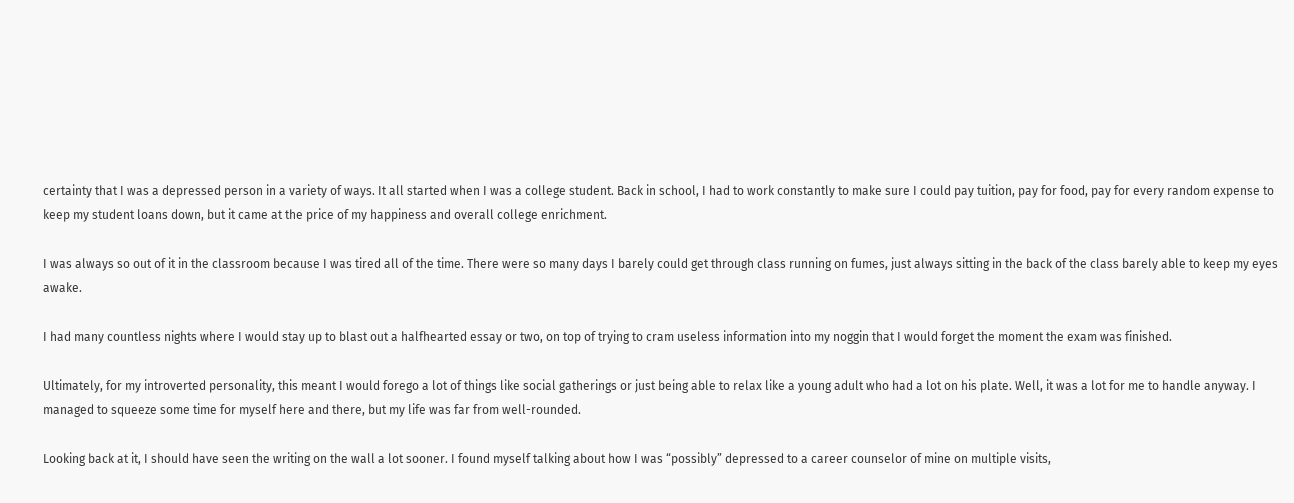certainty that I was a depressed person in a variety of ways. It all started when I was a college student. Back in school, I had to work constantly to make sure I could pay tuition, pay for food, pay for every random expense to keep my student loans down, but it came at the price of my happiness and overall college enrichment.

I was always so out of it in the classroom because I was tired all of the time. There were so many days I barely could get through class running on fumes, just always sitting in the back of the class barely able to keep my eyes awake.

I had many countless nights where I would stay up to blast out a halfhearted essay or two, on top of trying to cram useless information into my noggin that I would forget the moment the exam was finished.

Ultimately, for my introverted personality, this meant I would forego a lot of things like social gatherings or just being able to relax like a young adult who had a lot on his plate. Well, it was a lot for me to handle anyway. I managed to squeeze some time for myself here and there, but my life was far from well-rounded.

Looking back at it, I should have seen the writing on the wall a lot sooner. I found myself talking about how I was “possibly” depressed to a career counselor of mine on multiple visits,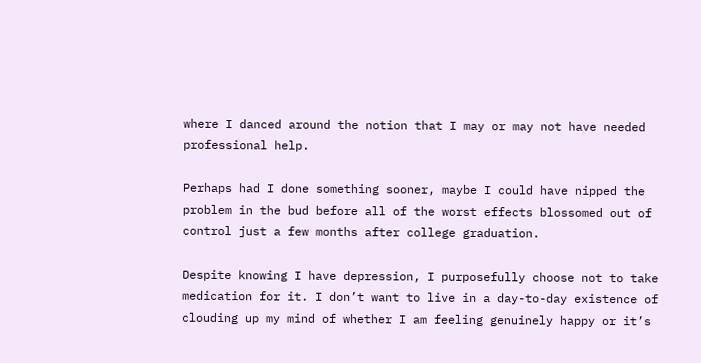where I danced around the notion that I may or may not have needed professional help.

Perhaps had I done something sooner, maybe I could have nipped the problem in the bud before all of the worst effects blossomed out of control just a few months after college graduation.

Despite knowing I have depression, I purposefully choose not to take medication for it. I don’t want to live in a day-to-day existence of clouding up my mind of whether I am feeling genuinely happy or it’s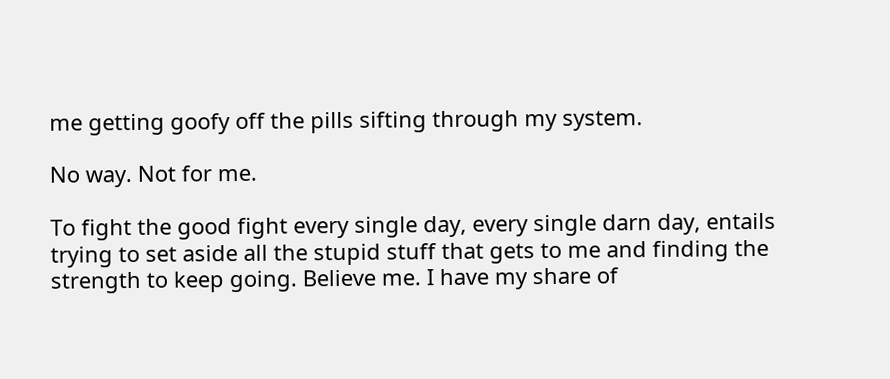me getting goofy off the pills sifting through my system.

No way. Not for me.

To fight the good fight every single day, every single darn day, entails trying to set aside all the stupid stuff that gets to me and finding the strength to keep going. Believe me. I have my share of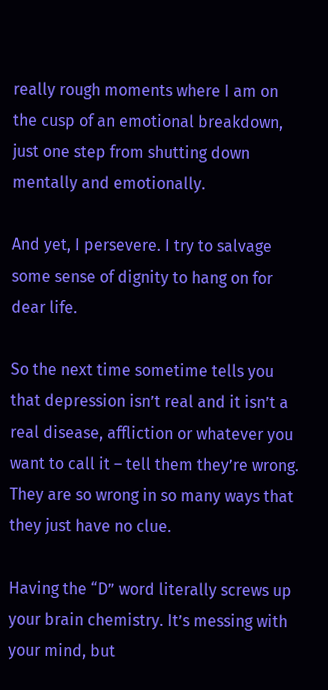really rough moments where I am on the cusp of an emotional breakdown, just one step from shutting down mentally and emotionally.

And yet, I persevere. I try to salvage some sense of dignity to hang on for dear life.

So the next time sometime tells you that depression isn’t real and it isn’t a real disease, affliction or whatever you want to call it – tell them they’re wrong. They are so wrong in so many ways that they just have no clue.

Having the “D” word literally screws up your brain chemistry. It’s messing with your mind, but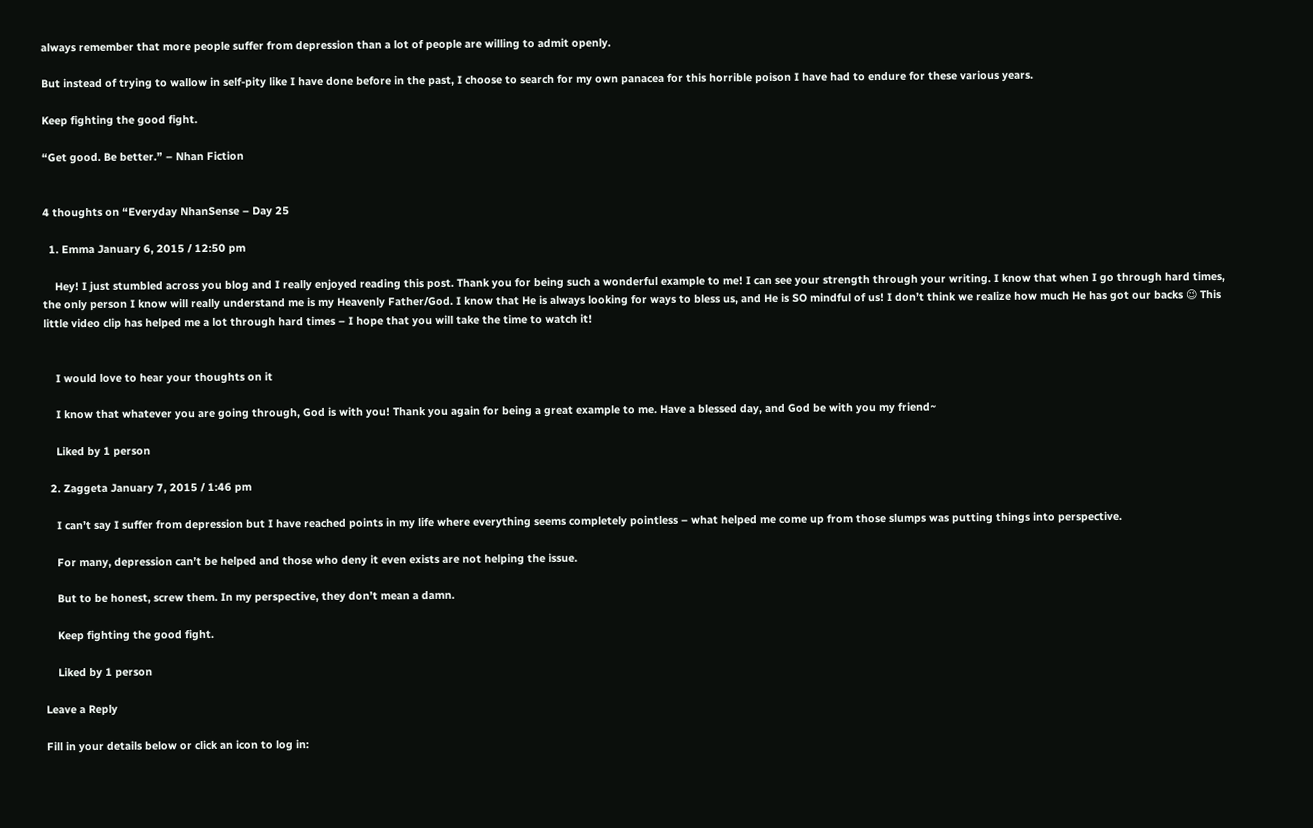always remember that more people suffer from depression than a lot of people are willing to admit openly.

But instead of trying to wallow in self-pity like I have done before in the past, I choose to search for my own panacea for this horrible poison I have had to endure for these various years.

Keep fighting the good fight.

“Get good. Be better.” – Nhan Fiction


4 thoughts on “Everyday NhanSense – Day 25

  1. Emma January 6, 2015 / 12:50 pm

    Hey! I just stumbled across you blog and I really enjoyed reading this post. Thank you for being such a wonderful example to me! I can see your strength through your writing. I know that when I go through hard times, the only person I know will really understand me is my Heavenly Father/God. I know that He is always looking for ways to bless us, and He is SO mindful of us! I don’t think we realize how much He has got our backs 😉 This little video clip has helped me a lot through hard times – I hope that you will take the time to watch it!


    I would love to hear your thoughts on it

    I know that whatever you are going through, God is with you! Thank you again for being a great example to me. Have a blessed day, and God be with you my friend~

    Liked by 1 person

  2. Zaggeta January 7, 2015 / 1:46 pm

    I can’t say I suffer from depression but I have reached points in my life where everything seems completely pointless – what helped me come up from those slumps was putting things into perspective.

    For many, depression can’t be helped and those who deny it even exists are not helping the issue.

    But to be honest, screw them. In my perspective, they don’t mean a damn.

    Keep fighting the good fight.

    Liked by 1 person

Leave a Reply

Fill in your details below or click an icon to log in: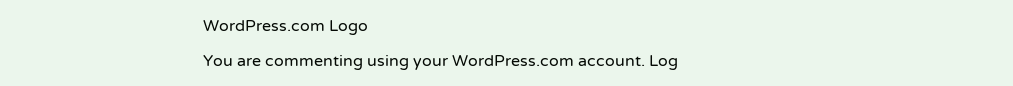WordPress.com Logo

You are commenting using your WordPress.com account. Log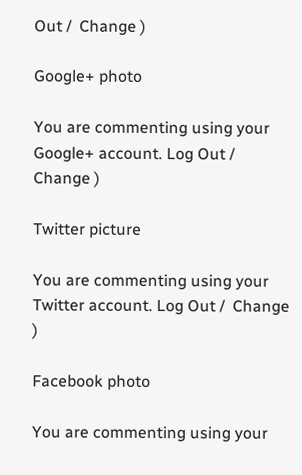Out /  Change )

Google+ photo

You are commenting using your Google+ account. Log Out /  Change )

Twitter picture

You are commenting using your Twitter account. Log Out /  Change )

Facebook photo

You are commenting using your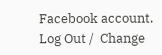Facebook account. Log Out /  Change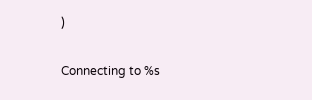)


Connecting to %s